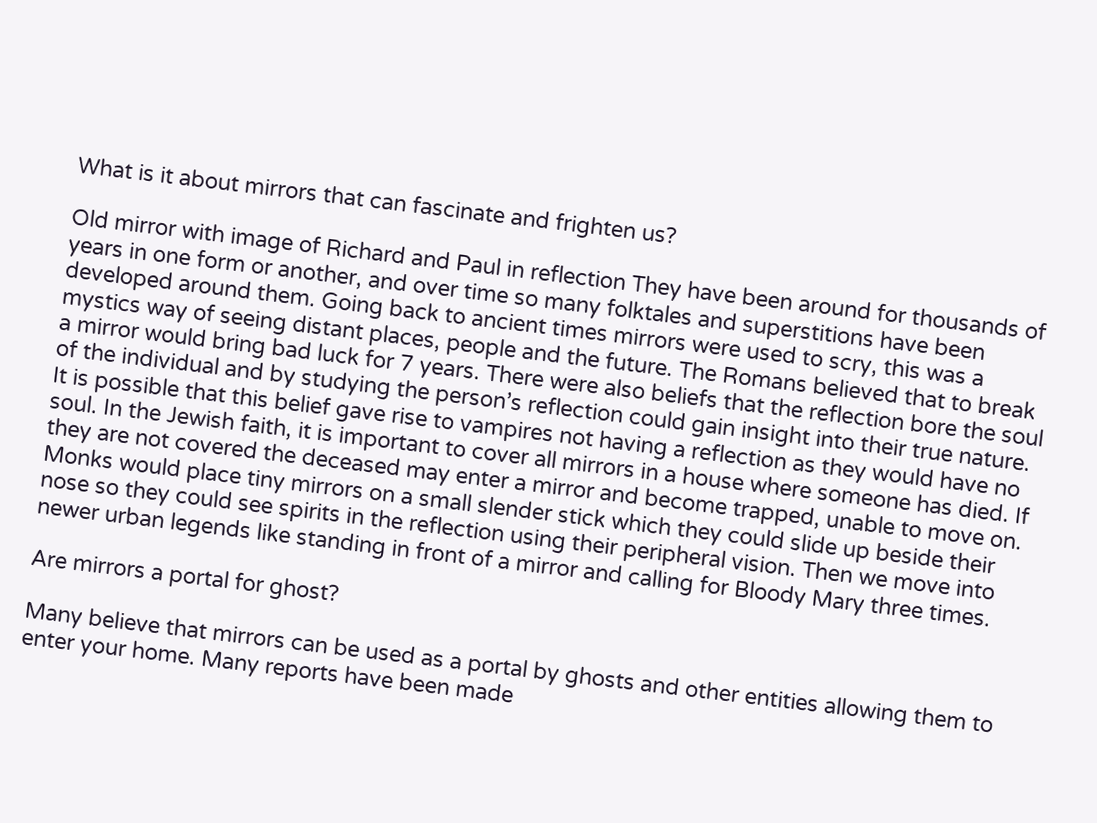What is it about mirrors that can fascinate and frighten us?

Old mirror with image of Richard and Paul in reflection They have been around for thousands of years in one form or another, and over time so many folktales and superstitions have been developed around them. Going back to ancient times mirrors were used to scry, this was a mystics way of seeing distant places, people and the future. The Romans believed that to break a mirror would bring bad luck for 7 years. There were also beliefs that the reflection bore the soul of the individual and by studying the person’s reflection could gain insight into their true nature. It is possible that this belief gave rise to vampires not having a reflection as they would have no soul. In the Jewish faith, it is important to cover all mirrors in a house where someone has died. If they are not covered the deceased may enter a mirror and become trapped, unable to move on. Monks would place tiny mirrors on a small slender stick which they could slide up beside their nose so they could see spirits in the reflection using their peripheral vision. Then we move into newer urban legends like standing in front of a mirror and calling for Bloody Mary three times.

Are mirrors a portal for ghost?

Many believe that mirrors can be used as a portal by ghosts and other entities allowing them to enter your home. Many reports have been made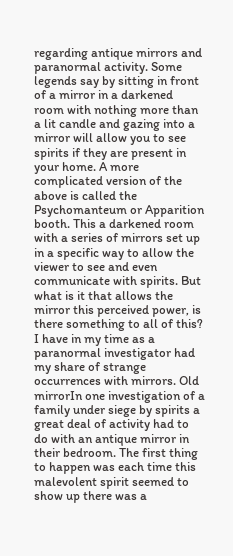regarding antique mirrors and paranormal activity. Some legends say by sitting in front of a mirror in a darkened room with nothing more than a lit candle and gazing into a mirror will allow you to see spirits if they are present in your home. A more complicated version of the above is called the Psychomanteum or Apparition booth. This a darkened room with a series of mirrors set up in a specific way to allow the viewer to see and even communicate with spirits. But what is it that allows the mirror this perceived power, is there something to all of this? I have in my time as a paranormal investigator had my share of strange occurrences with mirrors. Old mirrorIn one investigation of a family under siege by spirits a great deal of activity had to do with an antique mirror in their bedroom. The first thing to happen was each time this malevolent spirit seemed to show up there was a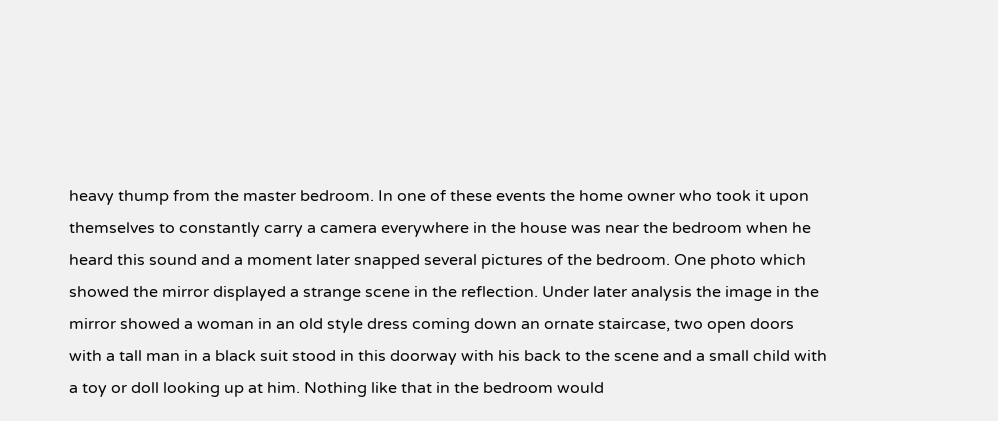heavy thump from the master bedroom. In one of these events the home owner who took it upon themselves to constantly carry a camera everywhere in the house was near the bedroom when he heard this sound and a moment later snapped several pictures of the bedroom. One photo which showed the mirror displayed a strange scene in the reflection. Under later analysis the image in the mirror showed a woman in an old style dress coming down an ornate staircase, two open doors with a tall man in a black suit stood in this doorway with his back to the scene and a small child with a toy or doll looking up at him. Nothing like that in the bedroom would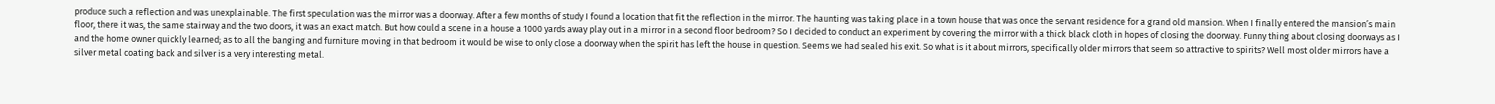produce such a reflection and was unexplainable. The first speculation was the mirror was a doorway. After a few months of study I found a location that fit the reflection in the mirror. The haunting was taking place in a town house that was once the servant residence for a grand old mansion. When I finally entered the mansion’s main floor, there it was, the same stairway and the two doors, it was an exact match. But how could a scene in a house a 1000 yards away play out in a mirror in a second floor bedroom? So I decided to conduct an experiment by covering the mirror with a thick black cloth in hopes of closing the doorway. Funny thing about closing doorways as I and the home owner quickly learned; as to all the banging and furniture moving in that bedroom it would be wise to only close a doorway when the spirit has left the house in question. Seems we had sealed his exit. So what is it about mirrors, specifically older mirrors that seem so attractive to spirits? Well most older mirrors have a silver metal coating back and silver is a very interesting metal.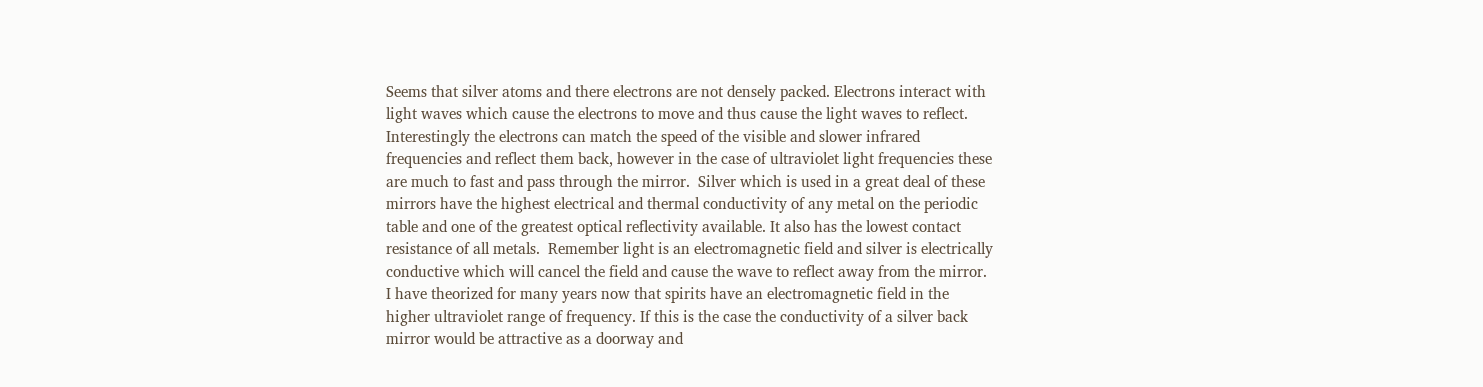Seems that silver atoms and there electrons are not densely packed. Electrons interact with light waves which cause the electrons to move and thus cause the light waves to reflect. Interestingly the electrons can match the speed of the visible and slower infrared frequencies and reflect them back, however in the case of ultraviolet light frequencies these are much to fast and pass through the mirror.  Silver which is used in a great deal of these mirrors have the highest electrical and thermal conductivity of any metal on the periodic table and one of the greatest optical reflectivity available. It also has the lowest contact resistance of all metals.  Remember light is an electromagnetic field and silver is electrically conductive which will cancel the field and cause the wave to reflect away from the mirror. I have theorized for many years now that spirits have an electromagnetic field in the higher ultraviolet range of frequency. If this is the case the conductivity of a silver back mirror would be attractive as a doorway and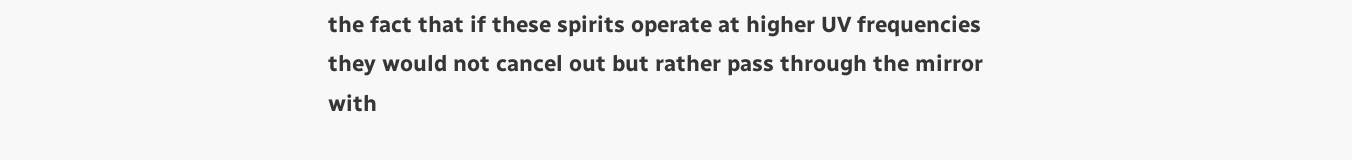the fact that if these spirits operate at higher UV frequencies they would not cancel out but rather pass through the mirror with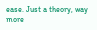ease. Just a theory, way more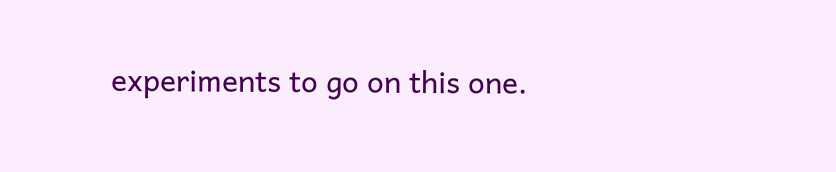experiments to go on this one.